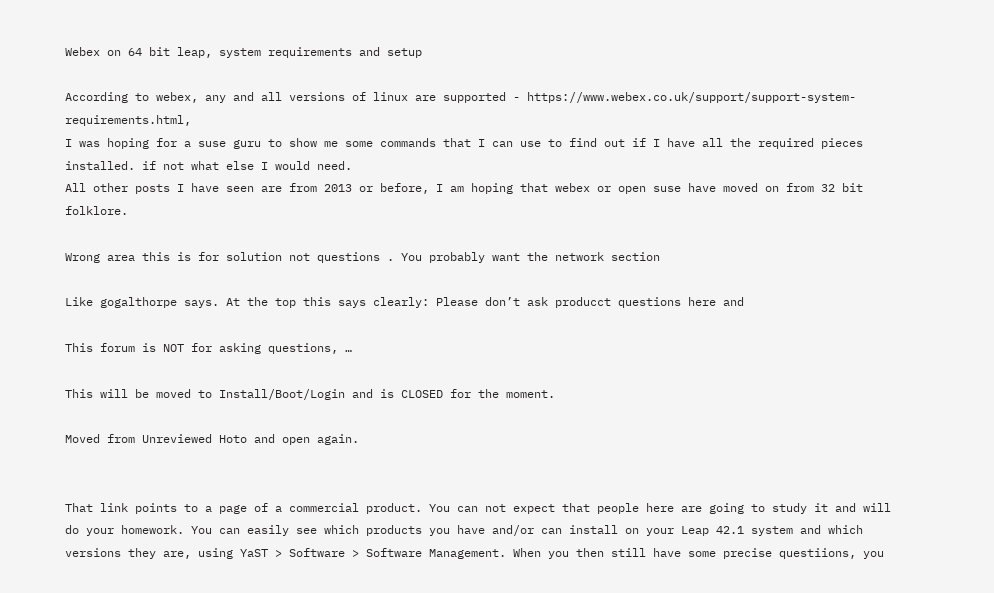Webex on 64 bit leap, system requirements and setup

According to webex, any and all versions of linux are supported - https://www.webex.co.uk/support/support-system-requirements.html,
I was hoping for a suse guru to show me some commands that I can use to find out if I have all the required pieces installed. if not what else I would need.
All other posts I have seen are from 2013 or before, I am hoping that webex or open suse have moved on from 32 bit folklore.

Wrong area this is for solution not questions . You probably want the network section

Like gogalthorpe says. At the top this says clearly: Please don’t ask producct questions here and

This forum is NOT for asking questions, …

This will be moved to Install/Boot/Login and is CLOSED for the moment.

Moved from Unreviewed Hoto and open again.


That link points to a page of a commercial product. You can not expect that people here are going to study it and will do your homework. You can easily see which products you have and/or can install on your Leap 42.1 system and which versions they are, using YaST > Software > Software Management. When you then still have some precise questiions, you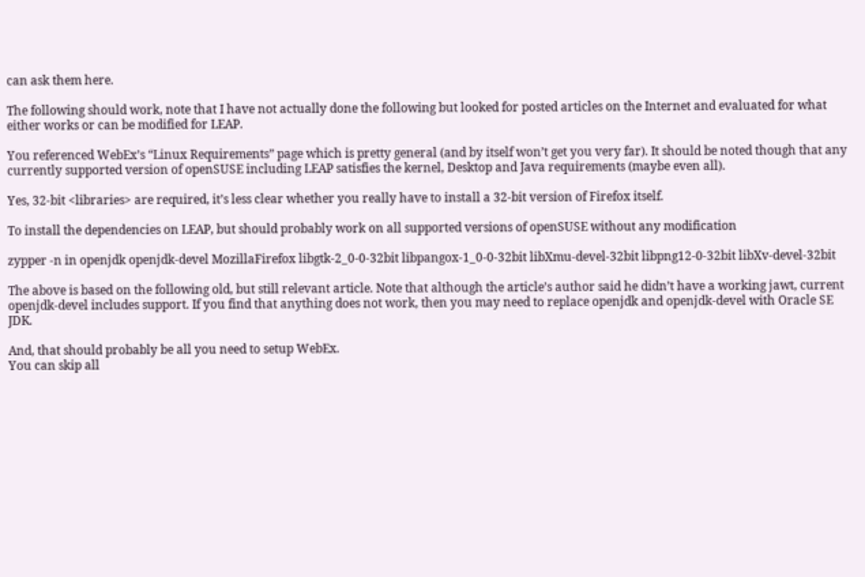can ask them here.

The following should work, note that I have not actually done the following but looked for posted articles on the Internet and evaluated for what either works or can be modified for LEAP.

You referenced WebEx’s “Linux Requirements” page which is pretty general (and by itself won’t get you very far). It should be noted though that any currently supported version of openSUSE including LEAP satisfies the kernel, Desktop and Java requirements (maybe even all).

Yes, 32-bit <libraries> are required, it’s less clear whether you really have to install a 32-bit version of Firefox itself.

To install the dependencies on LEAP, but should probably work on all supported versions of openSUSE without any modification

zypper -n in openjdk openjdk-devel MozillaFirefox libgtk-2_0-0-32bit libpangox-1_0-0-32bit libXmu-devel-32bit libpng12-0-32bit libXv-devel-32bit

The above is based on the following old, but still relevant article. Note that although the article’s author said he didn’t have a working jawt, current openjdk-devel includes support. If you find that anything does not work, then you may need to replace openjdk and openjdk-devel with Oracle SE JDK.

And, that should probably be all you need to setup WebEx.
You can skip all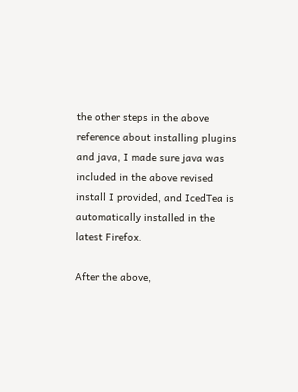the other steps in the above reference about installing plugins and java, I made sure java was included in the above revised install I provided, and IcedTea is automatically installed in the latest Firefox.

After the above,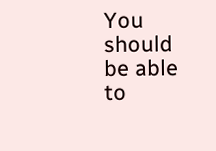You should be able to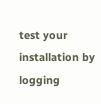test your installation by logging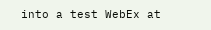into a test WebEx at